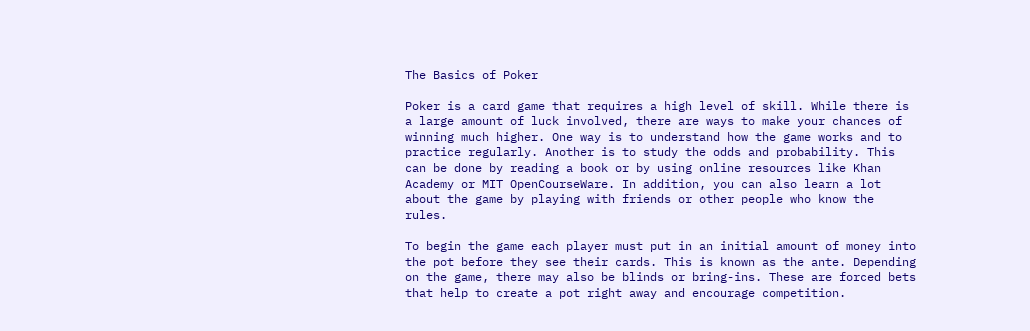The Basics of Poker

Poker is a card game that requires a high level of skill. While there is a large amount of luck involved, there are ways to make your chances of winning much higher. One way is to understand how the game works and to practice regularly. Another is to study the odds and probability. This can be done by reading a book or by using online resources like Khan Academy or MIT OpenCourseWare. In addition, you can also learn a lot about the game by playing with friends or other people who know the rules.

To begin the game each player must put in an initial amount of money into the pot before they see their cards. This is known as the ante. Depending on the game, there may also be blinds or bring-ins. These are forced bets that help to create a pot right away and encourage competition.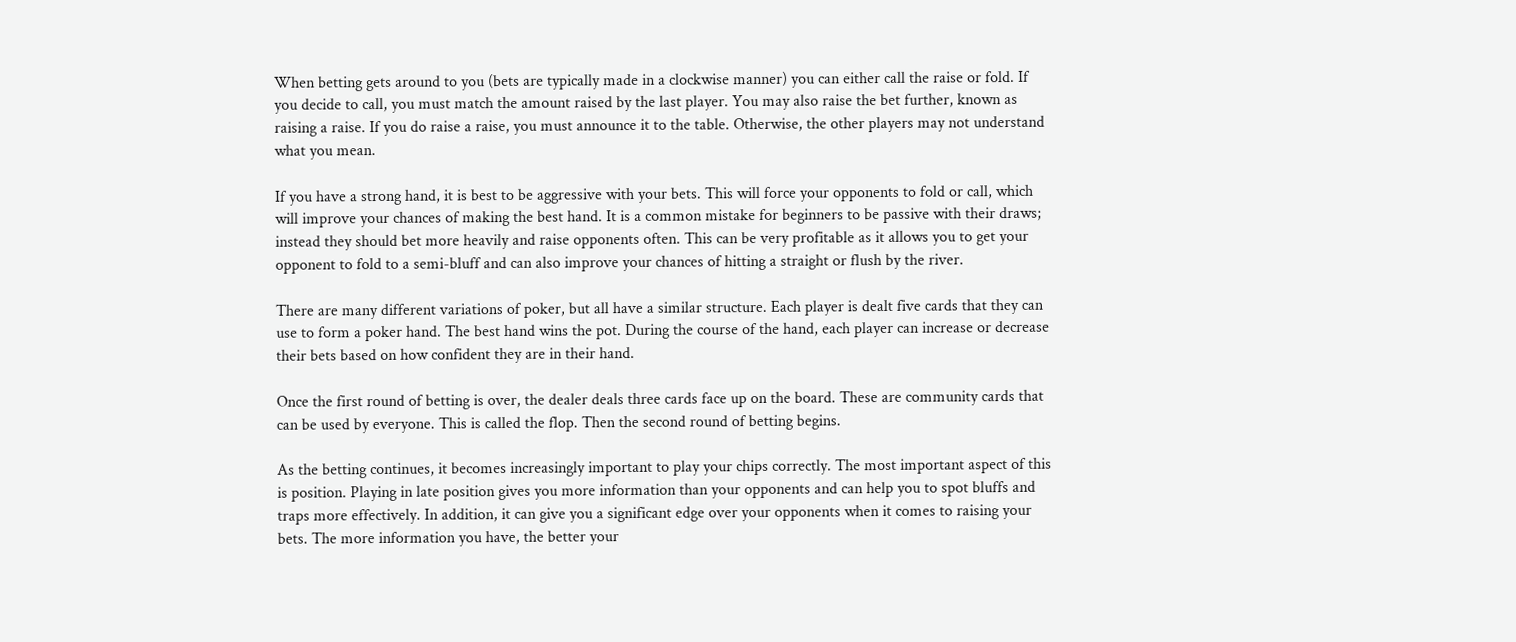When betting gets around to you (bets are typically made in a clockwise manner) you can either call the raise or fold. If you decide to call, you must match the amount raised by the last player. You may also raise the bet further, known as raising a raise. If you do raise a raise, you must announce it to the table. Otherwise, the other players may not understand what you mean.

If you have a strong hand, it is best to be aggressive with your bets. This will force your opponents to fold or call, which will improve your chances of making the best hand. It is a common mistake for beginners to be passive with their draws; instead they should bet more heavily and raise opponents often. This can be very profitable as it allows you to get your opponent to fold to a semi-bluff and can also improve your chances of hitting a straight or flush by the river.

There are many different variations of poker, but all have a similar structure. Each player is dealt five cards that they can use to form a poker hand. The best hand wins the pot. During the course of the hand, each player can increase or decrease their bets based on how confident they are in their hand.

Once the first round of betting is over, the dealer deals three cards face up on the board. These are community cards that can be used by everyone. This is called the flop. Then the second round of betting begins.

As the betting continues, it becomes increasingly important to play your chips correctly. The most important aspect of this is position. Playing in late position gives you more information than your opponents and can help you to spot bluffs and traps more effectively. In addition, it can give you a significant edge over your opponents when it comes to raising your bets. The more information you have, the better your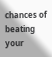chances of beating your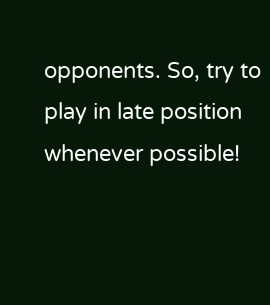opponents. So, try to play in late position whenever possible!